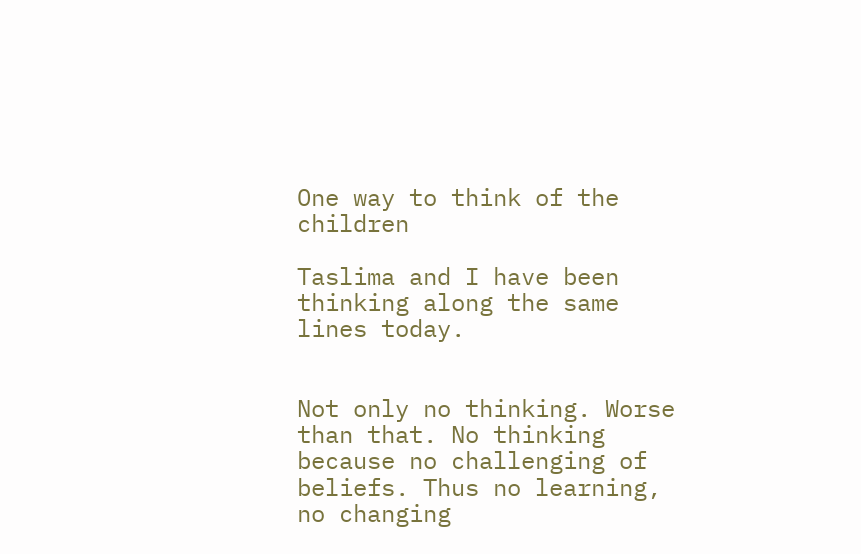One way to think of the children

Taslima and I have been thinking along the same lines today.


Not only no thinking. Worse than that. No thinking because no challenging of beliefs. Thus no learning, no changing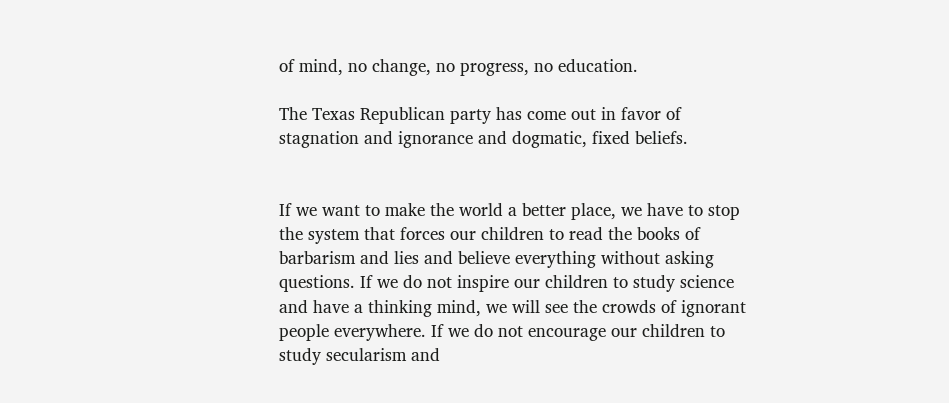of mind, no change, no progress, no education.

The Texas Republican party has come out in favor of stagnation and ignorance and dogmatic, fixed beliefs.


If we want to make the world a better place, we have to stop the system that forces our children to read the books of barbarism and lies and believe everything without asking questions. If we do not inspire our children to study science and have a thinking mind, we will see the crowds of ignorant people everywhere. If we do not encourage our children to study secularism and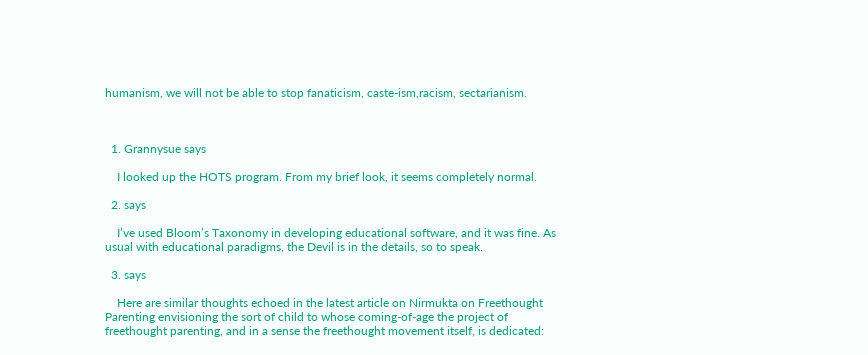humanism, we will not be able to stop fanaticism, caste-ism,racism, sectarianism.



  1. Grannysue says

    I looked up the HOTS program. From my brief look, it seems completely normal.

  2. says

    I’ve used Bloom’s Taxonomy in developing educational software, and it was fine. As usual with educational paradigms, the Devil is in the details, so to speak.

  3. says

    Here are similar thoughts echoed in the latest article on Nirmukta on Freethought Parenting envisioning the sort of child to whose coming-of-age the project of freethought parenting, and in a sense the freethought movement itself, is dedicated: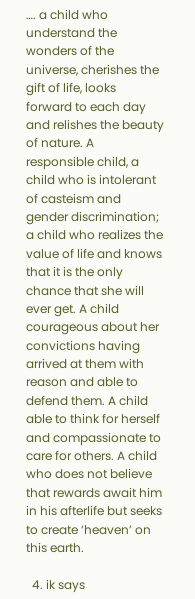…. a child who understand the wonders of the universe, cherishes the gift of life, looks forward to each day and relishes the beauty of nature. A responsible child, a child who is intolerant of casteism and gender discrimination; a child who realizes the value of life and knows that it is the only chance that she will ever get. A child courageous about her convictions having arrived at them with reason and able to defend them. A child able to think for herself and compassionate to care for others. A child who does not believe that rewards await him in his afterlife but seeks to create ‘heaven’ on this earth.

  4. ik says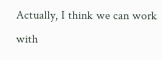Actually, I think we can work with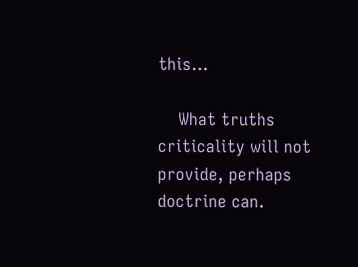this…

    What truths criticality will not provide, perhaps doctrine can.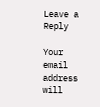Leave a Reply

Your email address will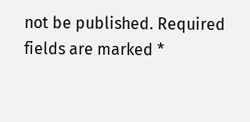not be published. Required fields are marked *